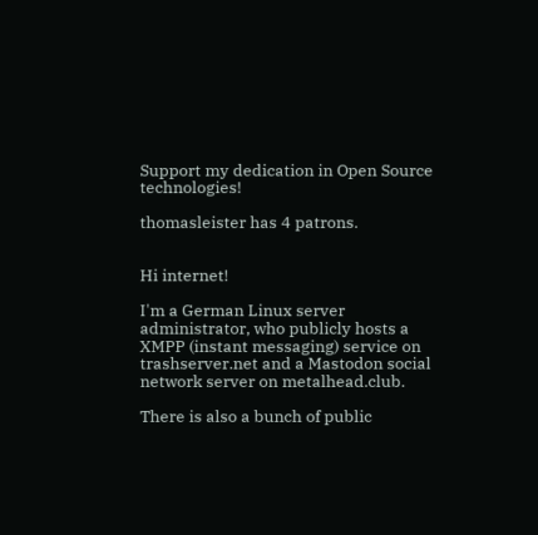Support my dedication in Open Source technologies!

thomasleister has 4 patrons.


Hi internet!

I'm a German Linux server administrator, who publicly hosts a XMPP (instant messaging) service on trashserver.net and a Mastodon social network server on metalhead.club.

There is also a bunch of public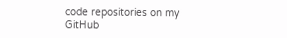code repositories on my GitHub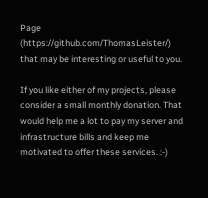Page (https://github.com/ThomasLeister/) that may be interesting or useful to you.

If you like either of my projects, please consider a small monthly donation. That would help me a lot to pay my server and infrastructure bills and keep me motivated to offer these services. :-)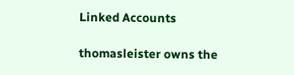Linked Accounts

thomasleister owns the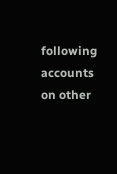following accounts on other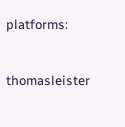platforms:


thomasleister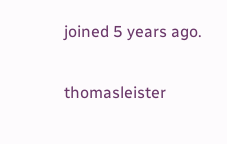joined 5 years ago.

thomasleister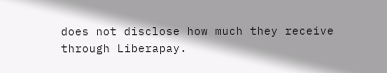does not disclose how much they receive through Liberapay.